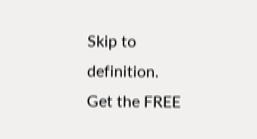Skip to definition.
Get the FREE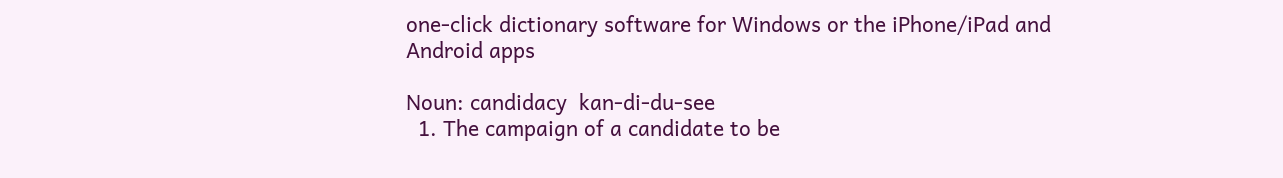one-click dictionary software for Windows or the iPhone/iPad and Android apps

Noun: candidacy  kan-di-du-see
  1. The campaign of a candidate to be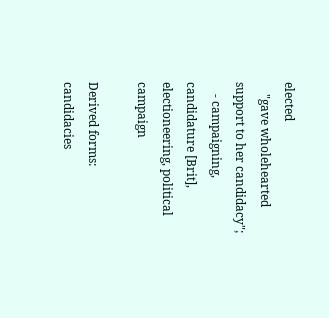elected
    "gave wholehearted support to her candidacy";
    - campaigning, candidature [Brit], electioneering, political campaign

Derived forms: candidacies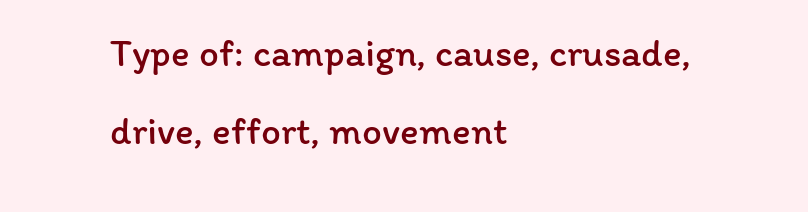Type of: campaign, cause, crusade, drive, effort, movement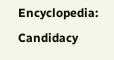Encyclopedia: Candidacy